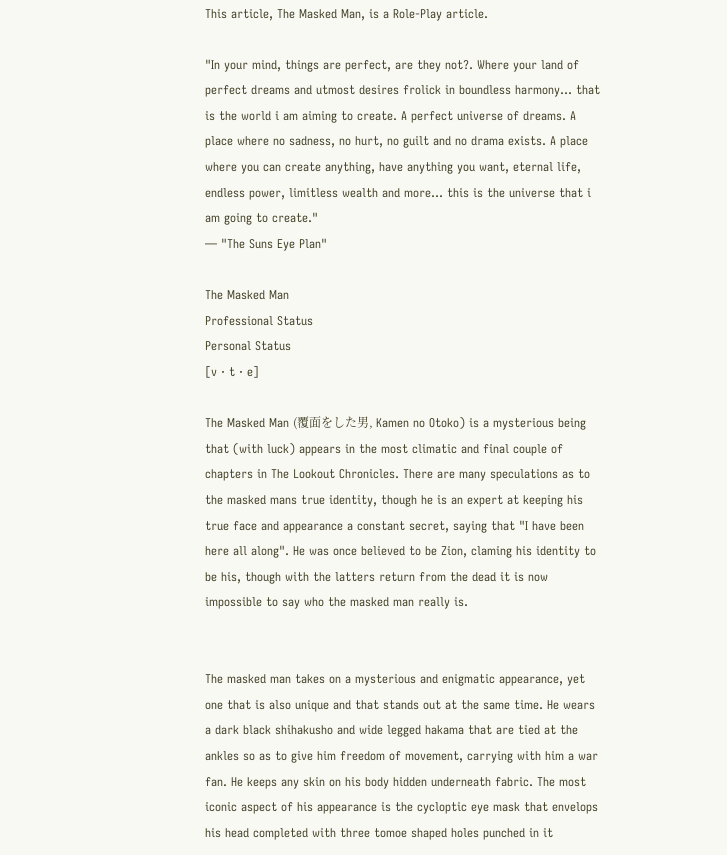This article, The Masked Man, is a Role-Play article.

"In your mind, things are perfect, are they not?. Where your land of perfect dreams and utmost desires frolick in boundless harmony... that is the world i am aiming to create. A perfect universe of dreams. A place where no sadness, no hurt, no guilt and no drama exists. A place where you can create anything, have anything you want, eternal life, endless power, limitless wealth and more... this is the universe that i am going to create."
— "The Suns Eye Plan"

The Masked Man
Professional Status
Personal Status
[v · t · e]

The Masked Man (覆面をした男, Kamen no Otoko) is a mysterious being that (with luck) appears in the most climatic and final couple of chapters in The Lookout Chronicles. There are many speculations as to the masked mans true identity, though he is an expert at keeping his true face and appearance a constant secret, saying that "I have been here all along". He was once believed to be Zion, claming his identity to be his, though with the latters return from the dead it is now impossible to say who the masked man really is.


The masked man takes on a mysterious and enigmatic appearance, yet one that is also unique and that stands out at the same time. He wears a dark black shihakusho and wide legged hakama that are tied at the ankles so as to give him freedom of movement, carrying with him a war fan. He keeps any skin on his body hidden underneath fabric. The most iconic aspect of his appearance is the cycloptic eye mask that envelops his head completed with three tomoe shaped holes punched in it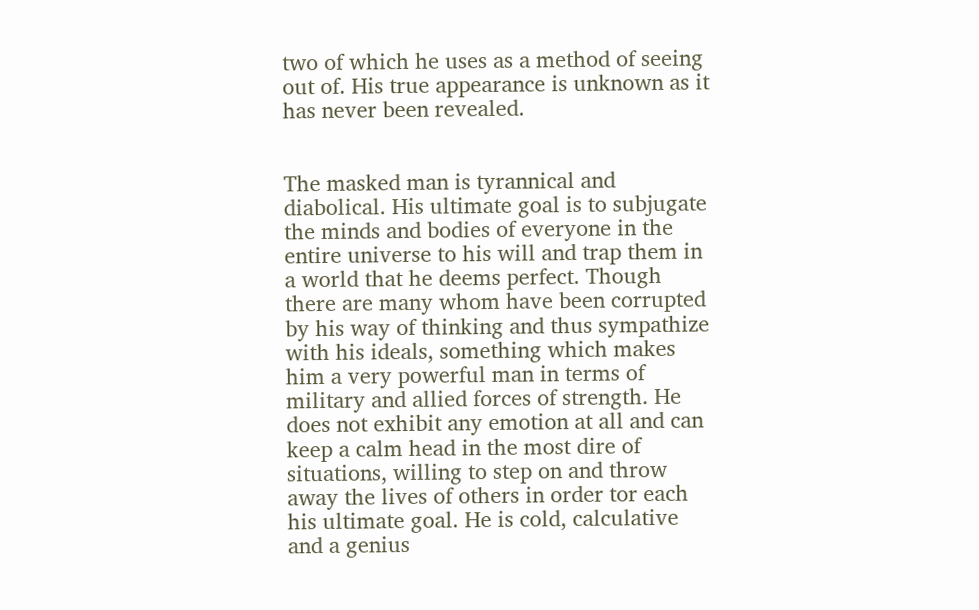two of which he uses as a method of seeing out of. His true appearance is unknown as it has never been revealed.


The masked man is tyrannical and diabolical. His ultimate goal is to subjugate the minds and bodies of everyone in the entire universe to his will and trap them in a world that he deems perfect. Though there are many whom have been corrupted by his way of thinking and thus sympathize with his ideals, something which makes him a very powerful man in terms of military and allied forces of strength. He does not exhibit any emotion at all and can keep a calm head in the most dire of situations, willing to step on and throw away the lives of others in order tor each his ultimate goal. He is cold, calculative and a genius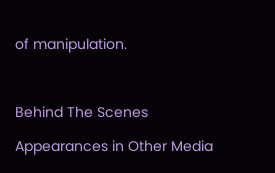of manipulation.



Behind The Scenes

Appearances in Other Media